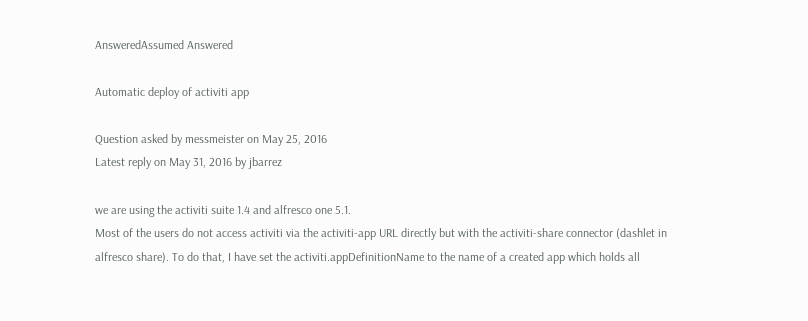AnsweredAssumed Answered

Automatic deploy of activiti app

Question asked by messmeister on May 25, 2016
Latest reply on May 31, 2016 by jbarrez

we are using the activiti suite 1.4 and alfresco one 5.1.
Most of the users do not access activiti via the activiti-app URL directly but with the activiti-share connector (dashlet in alfresco share). To do that, I have set the activiti.appDefinitionName to the name of a created app which holds all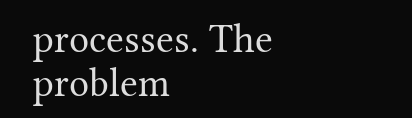processes. The problem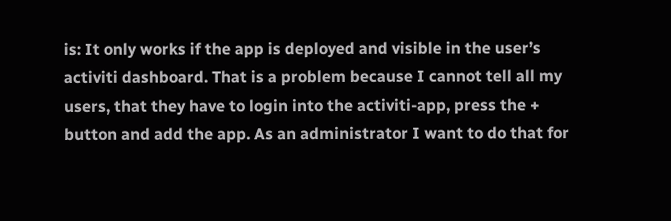is: It only works if the app is deployed and visible in the user’s activiti dashboard. That is a problem because I cannot tell all my users, that they have to login into the activiti-app, press the + button and add the app. As an administrator I want to do that for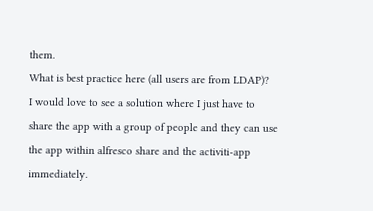them.
What is best practice here (all users are from LDAP)?
I would love to see a solution where I just have to share the app with a group of people and they can use the app within alfresco share and the activiti-app immediately.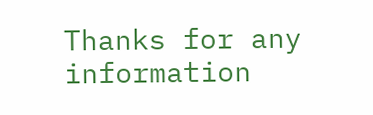Thanks for any information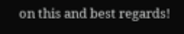on this and best regards!